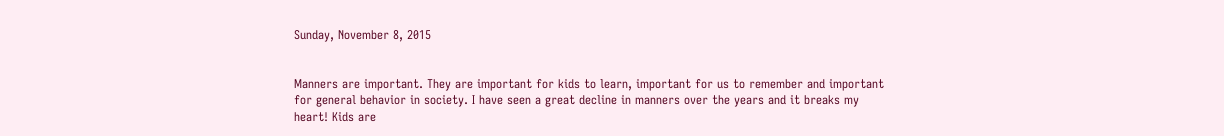Sunday, November 8, 2015


Manners are important. They are important for kids to learn, important for us to remember and important for general behavior in society. I have seen a great decline in manners over the years and it breaks my heart! Kids are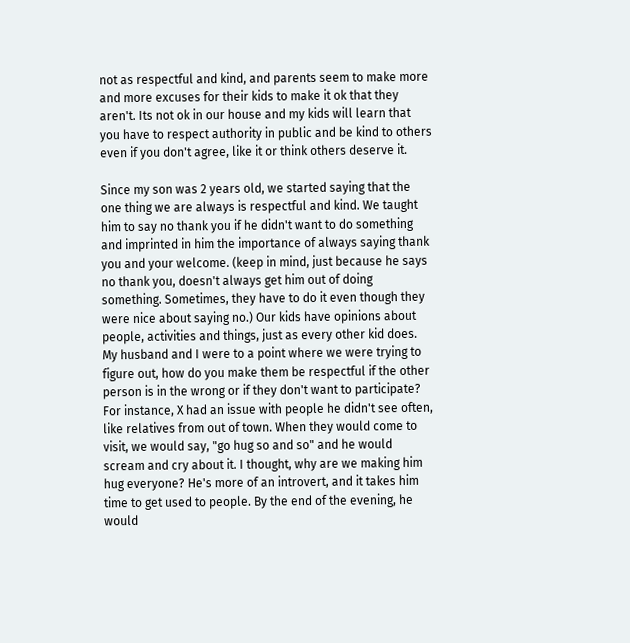not as respectful and kind, and parents seem to make more and more excuses for their kids to make it ok that they aren't. Its not ok in our house and my kids will learn that you have to respect authority in public and be kind to others even if you don't agree, like it or think others deserve it.

Since my son was 2 years old, we started saying that the one thing we are always is respectful and kind. We taught him to say no thank you if he didn't want to do something and imprinted in him the importance of always saying thank you and your welcome. (keep in mind, just because he says no thank you, doesn't always get him out of doing something. Sometimes, they have to do it even though they were nice about saying no.) Our kids have opinions about people, activities and things, just as every other kid does. My husband and I were to a point where we were trying to figure out, how do you make them be respectful if the other person is in the wrong or if they don't want to participate? For instance, X had an issue with people he didn't see often, like relatives from out of town. When they would come to visit, we would say, "go hug so and so" and he would scream and cry about it. I thought, why are we making him hug everyone? He's more of an introvert, and it takes him time to get used to people. By the end of the evening, he would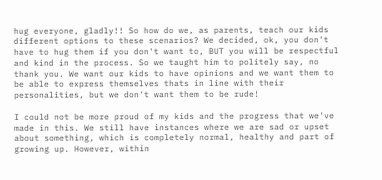hug everyone, gladly!! So how do we, as parents, teach our kids different options to these scenarios? We decided, ok, you don't have to hug them if you don't want to, BUT you will be respectful and kind in the process. So we taught him to politely say, no thank you. We want our kids to have opinions and we want them to be able to express themselves thats in line with their personalities, but we don't want them to be rude!

I could not be more proud of my kids and the progress that we've made in this. We still have instances where we are sad or upset about something, which is completely normal, healthy and part of growing up. However, within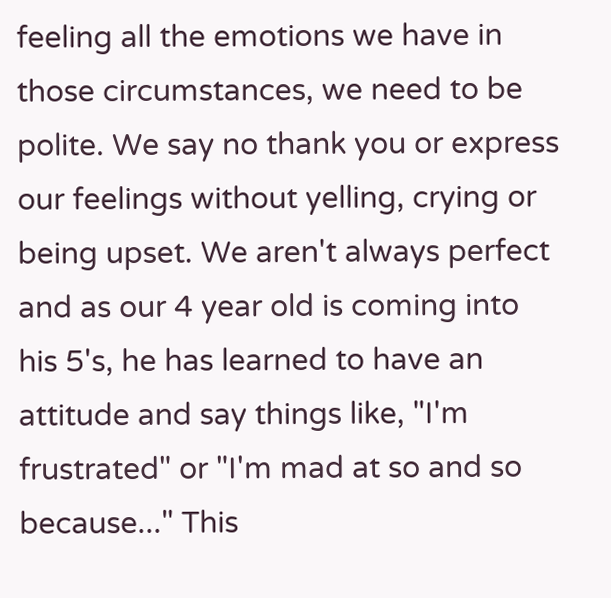feeling all the emotions we have in those circumstances, we need to be polite. We say no thank you or express our feelings without yelling, crying or being upset. We aren't always perfect and as our 4 year old is coming into his 5's, he has learned to have an attitude and say things like, "I'm frustrated" or "I'm mad at so and so because..." This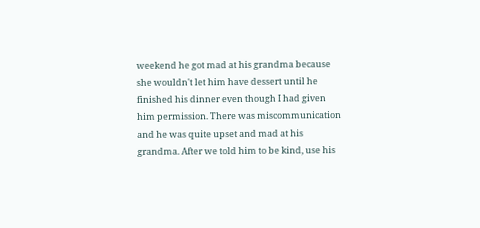weekend he got mad at his grandma because she wouldn't let him have dessert until he finished his dinner even though I had given him permission. There was miscommunication and he was quite upset and mad at his grandma. After we told him to be kind, use his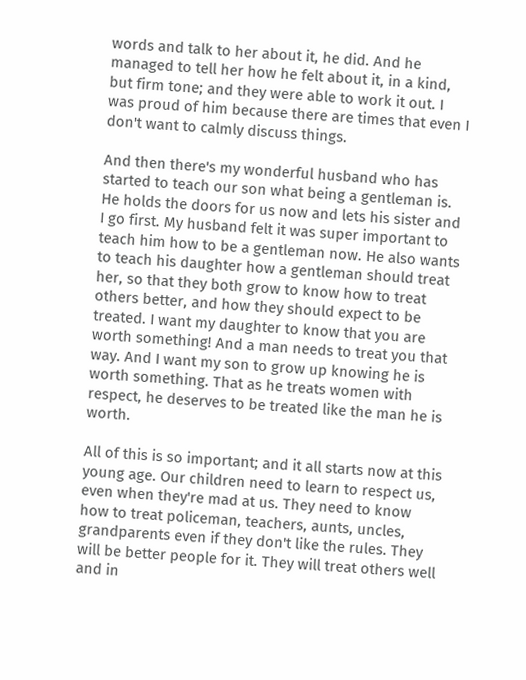words and talk to her about it, he did. And he managed to tell her how he felt about it, in a kind, but firm tone; and they were able to work it out. I was proud of him because there are times that even I don't want to calmly discuss things.

And then there's my wonderful husband who has started to teach our son what being a gentleman is. He holds the doors for us now and lets his sister and I go first. My husband felt it was super important to teach him how to be a gentleman now. He also wants to teach his daughter how a gentleman should treat her, so that they both grow to know how to treat others better, and how they should expect to be treated. I want my daughter to know that you are worth something! And a man needs to treat you that way. And I want my son to grow up knowing he is worth something. That as he treats women with respect, he deserves to be treated like the man he is worth.

All of this is so important; and it all starts now at this young age. Our children need to learn to respect us, even when they're mad at us. They need to know how to treat policeman, teachers, aunts, uncles, grandparents even if they don't like the rules. They will be better people for it. They will treat others well and in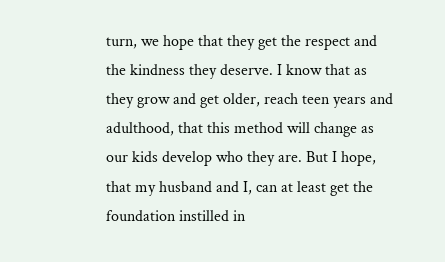turn, we hope that they get the respect and the kindness they deserve. I know that as they grow and get older, reach teen years and adulthood, that this method will change as our kids develop who they are. But I hope, that my husband and I, can at least get the foundation instilled in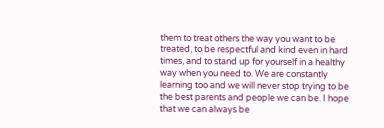them to treat others the way you want to be treated, to be respectful and kind even in hard times, and to stand up for yourself in a healthy way when you need to. We are constantly learning too and we will never stop trying to be the best parents and people we can be. I hope that we can always be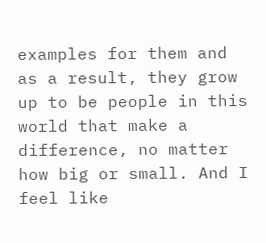examples for them and as a result, they grow up to be people in this world that make a difference, no matter how big or small. And I feel like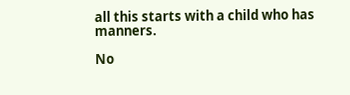all this starts with a child who has manners.

No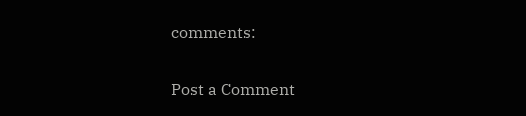comments:

Post a Comment